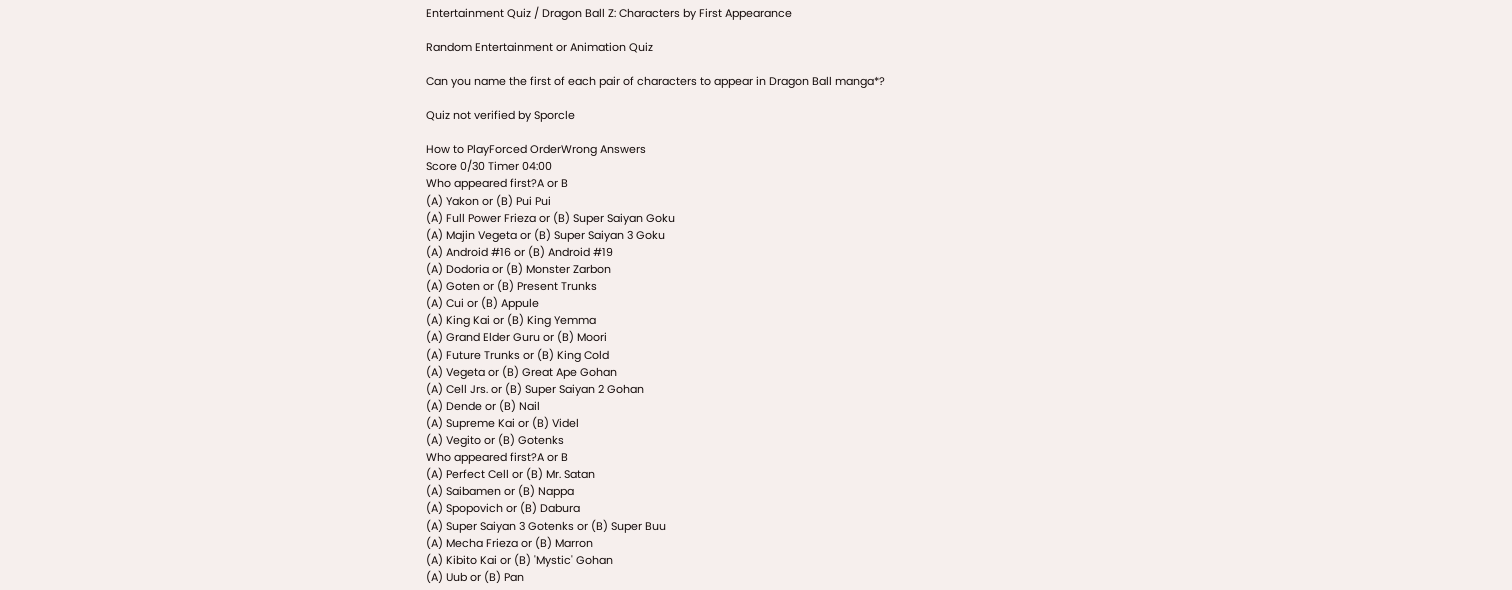Entertainment Quiz / Dragon Ball Z: Characters by First Appearance

Random Entertainment or Animation Quiz

Can you name the first of each pair of characters to appear in Dragon Ball manga*?

Quiz not verified by Sporcle

How to PlayForced OrderWrong Answers
Score 0/30 Timer 04:00
Who appeared first?A or B
(A) Yakon or (B) Pui Pui
(A) Full Power Frieza or (B) Super Saiyan Goku
(A) Majin Vegeta or (B) Super Saiyan 3 Goku
(A) Android #16 or (B) Android #19
(A) Dodoria or (B) Monster Zarbon
(A) Goten or (B) Present Trunks
(A) Cui or (B) Appule
(A) King Kai or (B) King Yemma
(A) Grand Elder Guru or (B) Moori
(A) Future Trunks or (B) King Cold
(A) Vegeta or (B) Great Ape Gohan
(A) Cell Jrs. or (B) Super Saiyan 2 Gohan
(A) Dende or (B) Nail
(A) Supreme Kai or (B) Videl
(A) Vegito or (B) Gotenks
Who appeared first?A or B
(A) Perfect Cell or (B) Mr. Satan
(A) Saibamen or (B) Nappa
(A) Spopovich or (B) Dabura
(A) Super Saiyan 3 Gotenks or (B) Super Buu
(A) Mecha Frieza or (B) Marron
(A) Kibito Kai or (B) 'Mystic' Gohan
(A) Uub or (B) Pan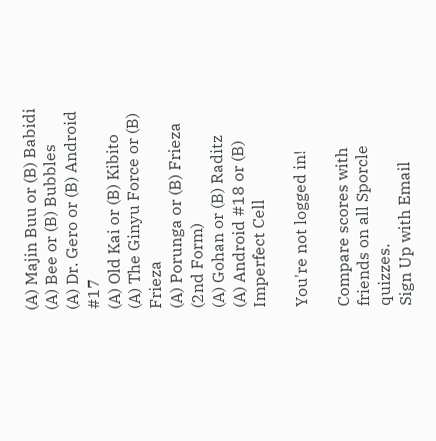(A) Majin Buu or (B) Babidi
(A) Bee or (B) Bubbles
(A) Dr. Gero or (B) Android #17
(A) Old Kai or (B) Kibito
(A) The Ginyu Force or (B) Frieza
(A) Porunga or (B) Frieza (2nd Form)
(A) Gohan or (B) Raditz
(A) Android #18 or (B) Imperfect Cell

You're not logged in!

Compare scores with friends on all Sporcle quizzes.
Sign Up with Email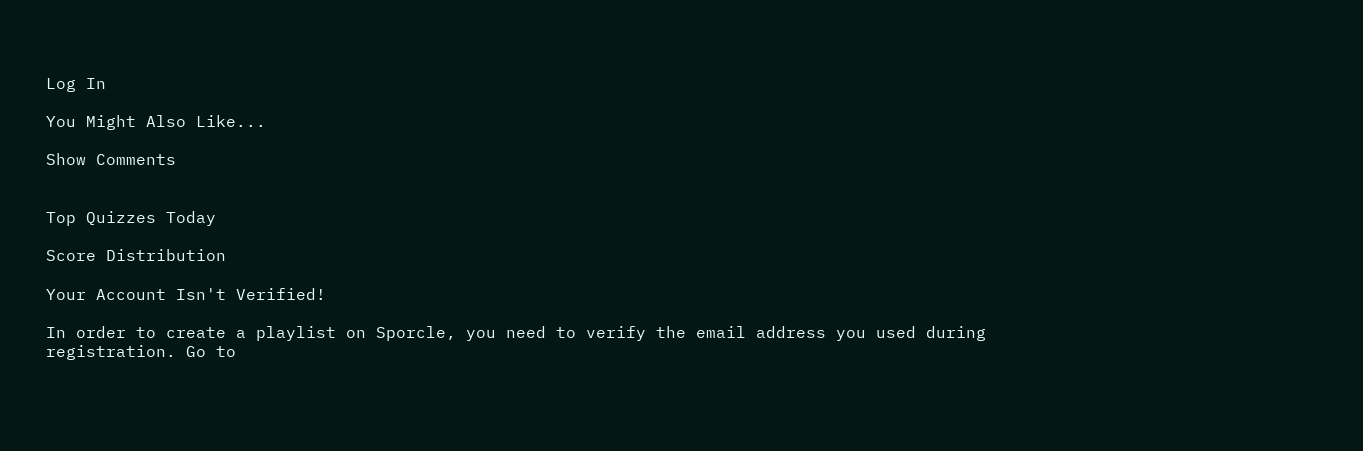Log In

You Might Also Like...

Show Comments


Top Quizzes Today

Score Distribution

Your Account Isn't Verified!

In order to create a playlist on Sporcle, you need to verify the email address you used during registration. Go to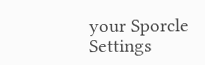your Sporcle Settings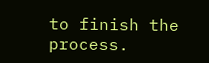to finish the process.